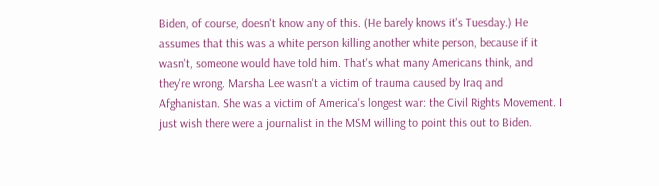Biden, of course, doesn't know any of this. (He barely knows it's Tuesday.) He assumes that this was a white person killing another white person, because if it wasn't, someone would have told him. That's what many Americans think, and they're wrong. Marsha Lee wasn't a victim of trauma caused by Iraq and Afghanistan. She was a victim of America's longest war: the Civil Rights Movement. I just wish there were a journalist in the MSM willing to point this out to Biden.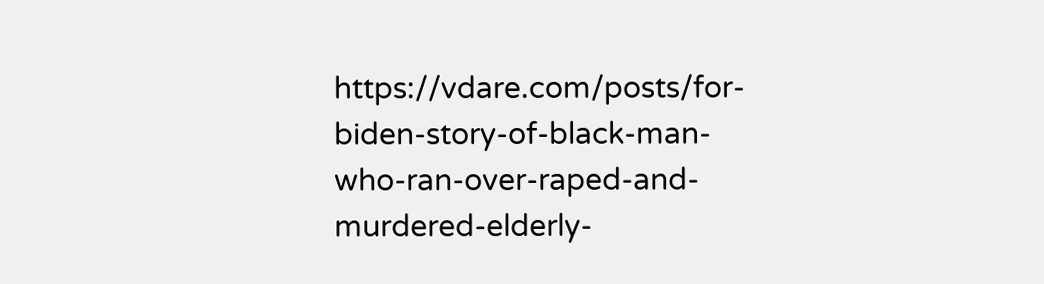https://vdare.com/posts/for-biden-story-of-black-man-who-ran-over-raped-and-murdered-elderly-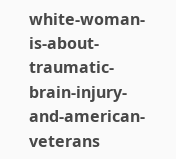white-woman-is-about-traumatic-brain-injury-and-american-veterans